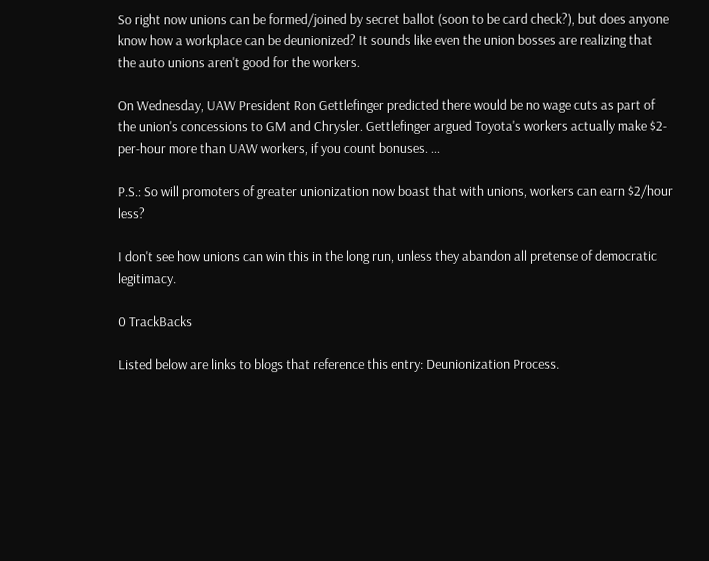So right now unions can be formed/joined by secret ballot (soon to be card check?), but does anyone know how a workplace can be deunionized? It sounds like even the union bosses are realizing that the auto unions aren't good for the workers.

On Wednesday, UAW President Ron Gettlefinger predicted there would be no wage cuts as part of the union's concessions to GM and Chrysler. Gettlefinger argued Toyota's workers actually make $2-per-hour more than UAW workers, if you count bonuses. ...

P.S.: So will promoters of greater unionization now boast that with unions, workers can earn $2/hour less?

I don't see how unions can win this in the long run, unless they abandon all pretense of democratic legitimacy.

0 TrackBacks

Listed below are links to blogs that reference this entry: Deunionization Process.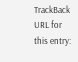TrackBack URL for this entry: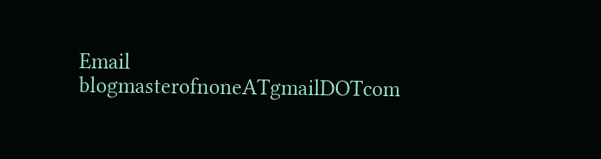Email blogmasterofnoneATgmailDOTcom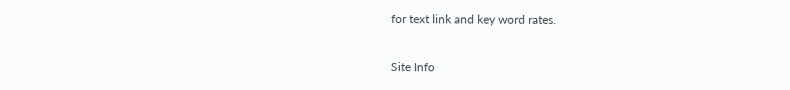for text link and key word rates.

Site Info